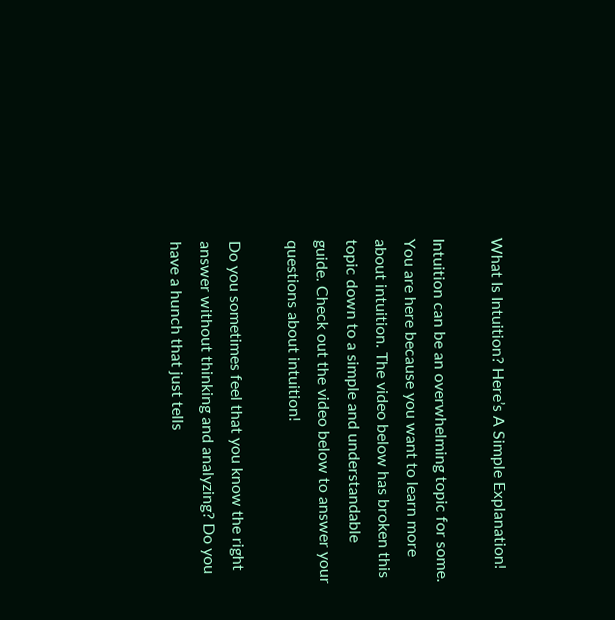What Is Intuition? Here’s A Simple Explanation!

Intuition can be an overwhelming topic for some. You are here because you want to learn more about intuition. The video below has broken this topic down to a simple and understandable guide. Check out the video below to answer your questions about intuition!

Do you sometimes feel that you know the right answer without thinking and analyzing? Do you have a hunch that just tells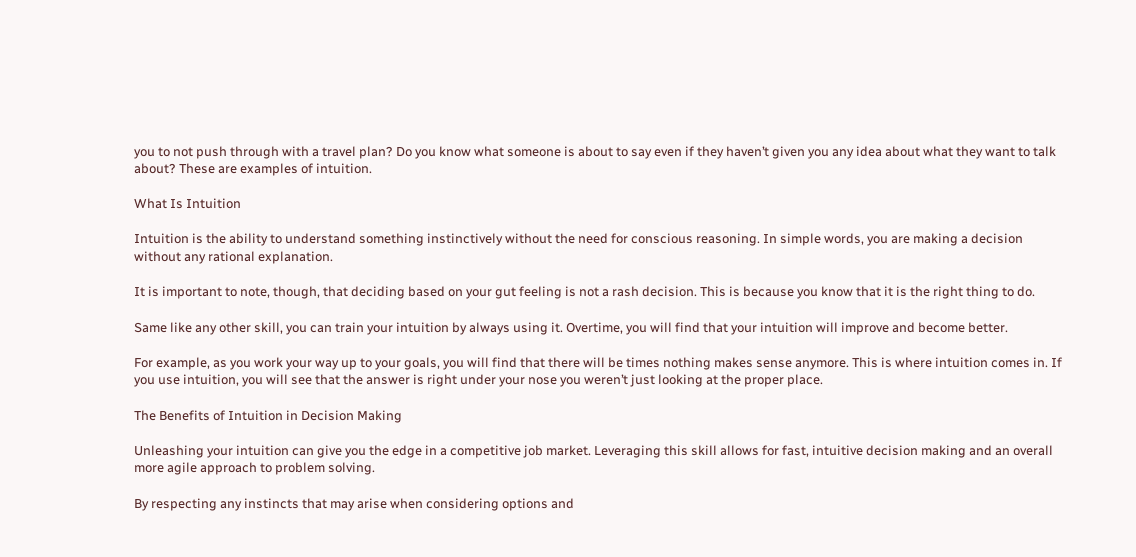you to not push through with a travel plan? Do you know what someone is about to say even if they haven’t given you any idea about what they want to talk about? These are examples of intuition.

What Is Intuition

Intuition is the ability to understand something instinctively without the need for conscious reasoning. In simple words, you are making a decision without any rational explanation.

It is important to note, though, that deciding based on your gut feeling is not a rash decision. This is because you know that it is the right thing to do.

Same like any other skill, you can train your intuition by always using it. Overtime, you will find that your intuition will improve and become better.

For example, as you work your way up to your goals, you will find that there will be times nothing makes sense anymore. This is where intuition comes in. If you use intuition, you will see that the answer is right under your nose you weren’t just looking at the proper place.

The Benefits of Intuition in Decision Making

Unleashing your intuition can give you the edge in a competitive job market. Leveraging this skill allows for fast, intuitive decision making and an overall more agile approach to problem solving.

By respecting any instincts that may arise when considering options and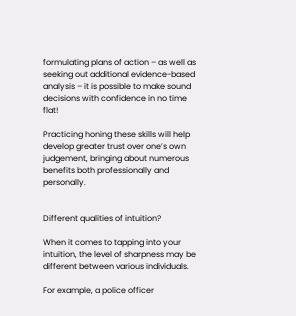formulating plans of action – as well as seeking out additional evidence-based analysis – it is possible to make sound decisions with confidence in no time flat!

Practicing honing these skills will help develop greater trust over one’s own judgement, bringing about numerous benefits both professionally and personally.


Different qualities of intuition?

When it comes to tapping into your intuition, the level of sharpness may be different between various individuals.

For example, a police officer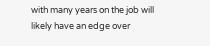with many years on the job will likely have an edge over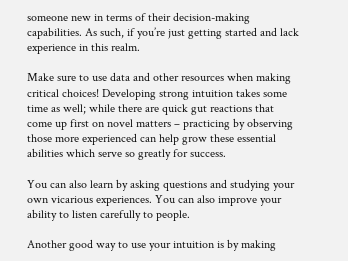someone new in terms of their decision-making capabilities. As such, if you’re just getting started and lack experience in this realm.

Make sure to use data and other resources when making critical choices! Developing strong intuition takes some time as well; while there are quick gut reactions that come up first on novel matters – practicing by observing those more experienced can help grow these essential abilities which serve so greatly for success.

You can also learn by asking questions and studying your own vicarious experiences. You can also improve your ability to listen carefully to people.

Another good way to use your intuition is by making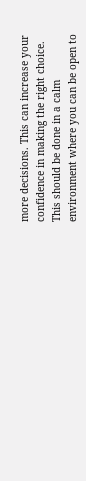more decisions. This can increase your confidence in making the right choice. This should be done in a calm environment where you can be open to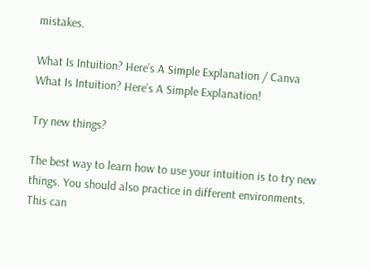mistakes.

What Is Intuition? Here’s A Simple Explanation / Canva
What Is Intuition? Here’s A Simple Explanation!

Try new things?

The best way to learn how to use your intuition is to try new things. You should also practice in different environments. This can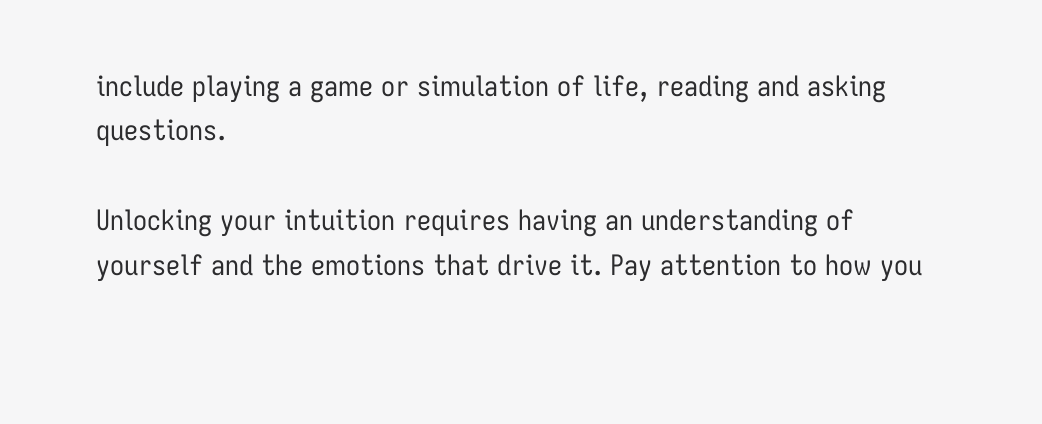include playing a game or simulation of life, reading and asking questions.

Unlocking your intuition requires having an understanding of yourself and the emotions that drive it. Pay attention to how you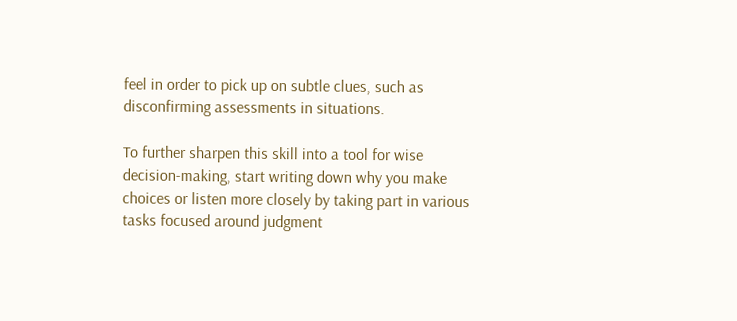feel in order to pick up on subtle clues, such as disconfirming assessments in situations.

To further sharpen this skill into a tool for wise decision-making, start writing down why you make choices or listen more closely by taking part in various tasks focused around judgment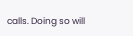calls. Doing so will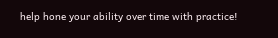help hone your ability over time with practice!